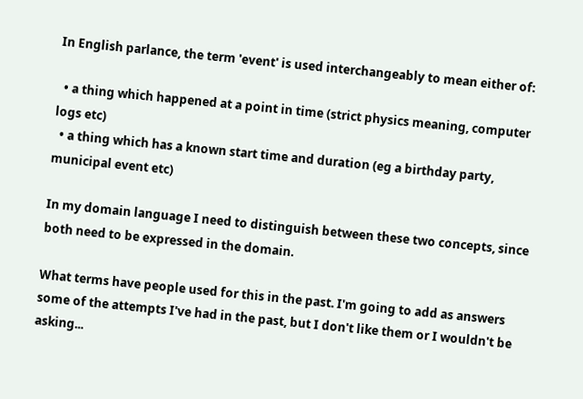In English parlance, the term 'event' is used interchangeably to mean either of:

  • a thing which happened at a point in time (strict physics meaning, computer logs etc)
  • a thing which has a known start time and duration (eg a birthday party, municipal event etc)

In my domain language I need to distinguish between these two concepts, since both need to be expressed in the domain.

What terms have people used for this in the past. I'm going to add as answers some of the attempts I've had in the past, but I don't like them or I wouldn't be asking...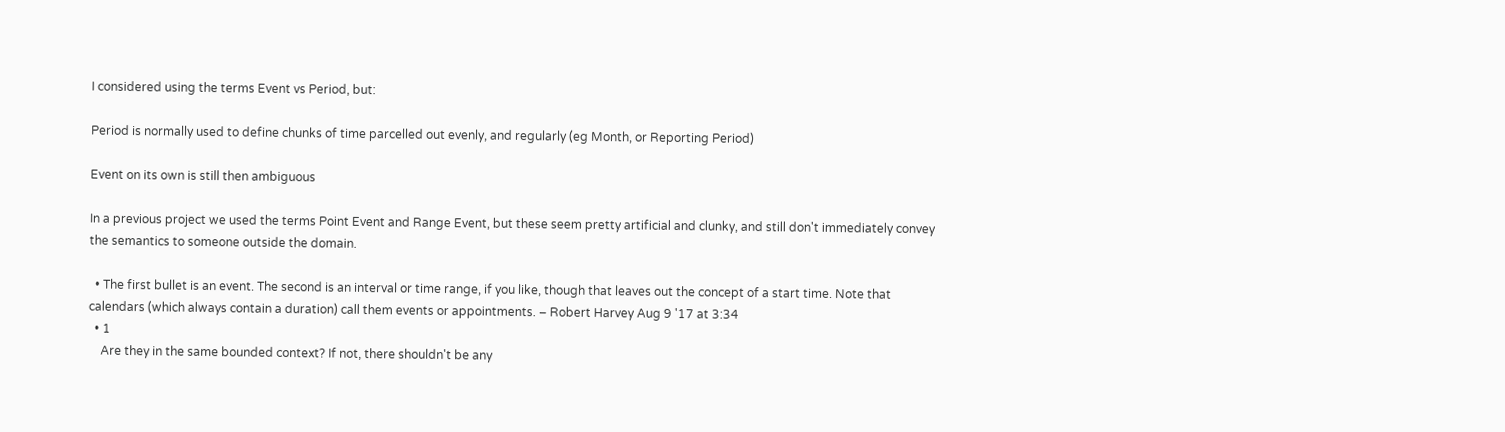I considered using the terms Event vs Period, but:

Period is normally used to define chunks of time parcelled out evenly, and regularly (eg Month, or Reporting Period)

Event on its own is still then ambiguous

In a previous project we used the terms Point Event and Range Event, but these seem pretty artificial and clunky, and still don't immediately convey the semantics to someone outside the domain.

  • The first bullet is an event. The second is an interval or time range, if you like, though that leaves out the concept of a start time. Note that calendars (which always contain a duration) call them events or appointments. – Robert Harvey Aug 9 '17 at 3:34
  • 1
    Are they in the same bounded context? If not, there shouldn't be any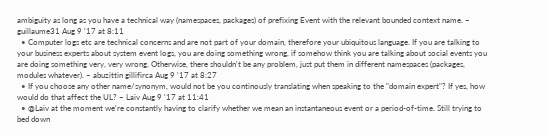ambiguity as long as you have a technical way (namespaces, packages) of prefixing Event with the relevant bounded context name. – guillaume31 Aug 9 '17 at 8:11
  • Computer logs etc are technical concerns and are not part of your domain, therefore your ubiquitous language. If you are talking to your business experts about system event logs, you are doing something wrong, if somehow think you are talking about social events you are doing something very, very wrong. Otherwise, there shouldn't be any problem, just put them in different namespaces (packages, modules whatever). – abuzittin gillifirca Aug 9 '17 at 8:27
  • If you choose any other name/synonym, would not be you continously translating when speaking to the "domain expert"? If yes, how would do that affect the UL? – Laiv Aug 9 '17 at 11:41
  • @Laiv at the moment we're constantly having to clarify whether we mean an instantaneous event or a period-of-time. Still trying to bed down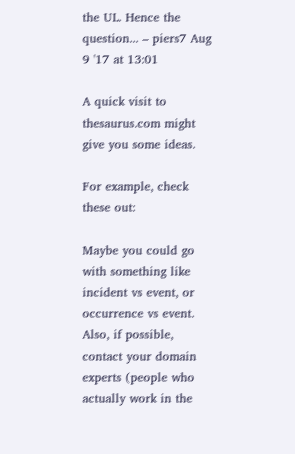the UL. Hence the question... – piers7 Aug 9 '17 at 13:01

A quick visit to thesaurus.com might give you some ideas.

For example, check these out:

Maybe you could go with something like incident vs event, or occurrence vs event. Also, if possible, contact your domain experts (people who actually work in the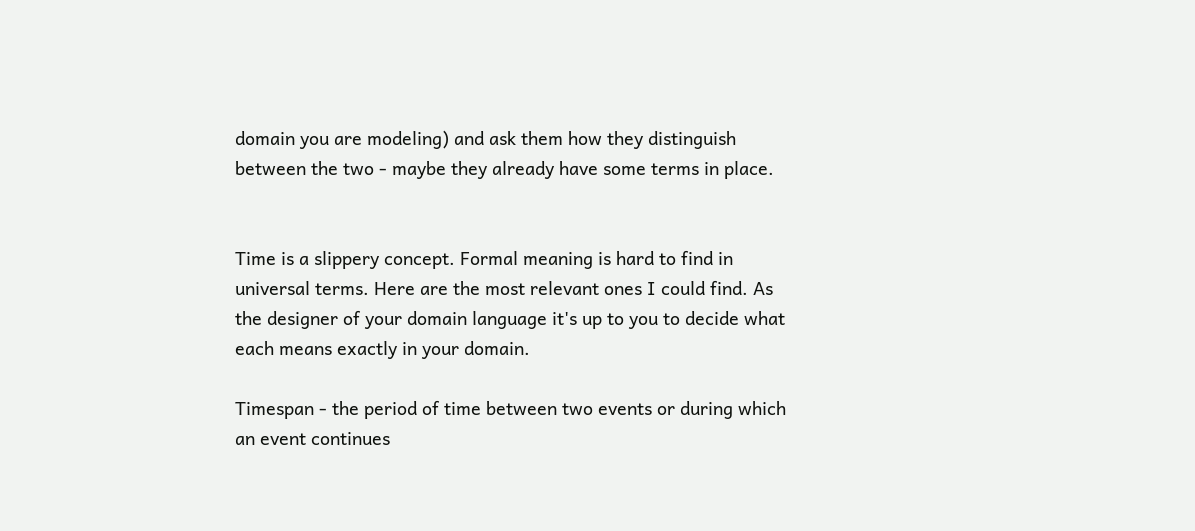domain you are modeling) and ask them how they distinguish between the two - maybe they already have some terms in place.


Time is a slippery concept. Formal meaning is hard to find in universal terms. Here are the most relevant ones I could find. As the designer of your domain language it's up to you to decide what each means exactly in your domain.

Timespan - the period of time between two events or during which an event continues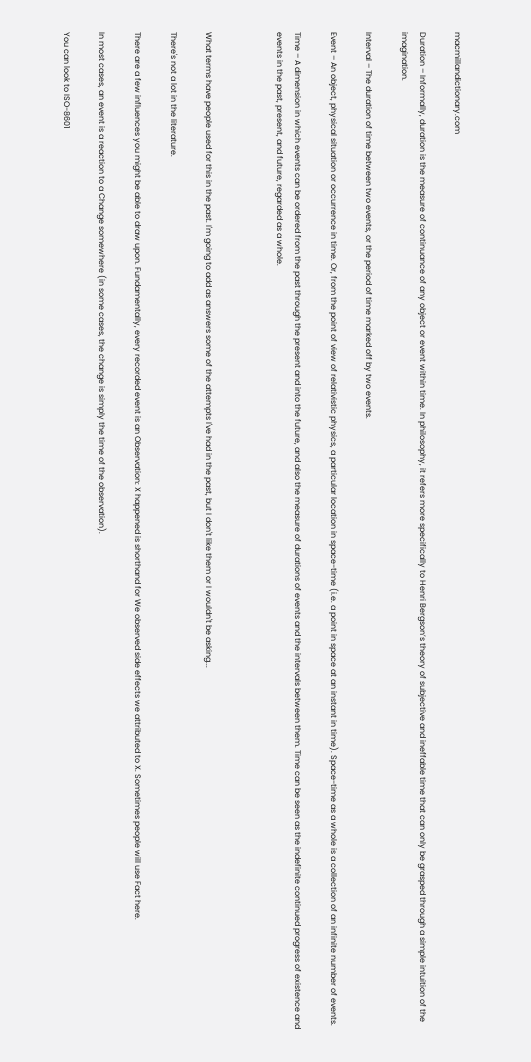macmillandictionary.com

Duration – Informally, duration is the measure of continuance of any object or event within time. In philosophy, it refers more specifically to Henri Bergson’s theory of subjective and ineffable time that can only be grasped through a simple intuition of the imagination.

Interval – The duration of time between two events, or the period of time marked off by two events.

Event – An object, physical situation or occurrence in time. Or, from the point of view of relativistic physics, a particular location in space-time (i.e. a point in space at an instant in time). Space-time as a whole is a collection of an infinite number of events.

Time – A dimension in which events can be ordered from the past through the present and into the future, and also the measure of durations of events and the intervals between them. Time can be seen as the indefinite continued progress of existence and events in the past, present, and future, regarded as a whole.



What terms have people used for this in the past. I'm going to add as answers some of the attempts I've had in the past, but I don't like them or I wouldn't be asking...

There's not a lot in the literature.

There are a few influences you might be able to draw upon. Fundamentally, every recorded event is an Observation: X happened is shorthand for We observed side effects we attributed to X. Sometimes people will use Fact here.

In most cases, an event is a reaction to a Change somewhere (in some cases, the change is simply the time of the observation).

You can look to ISO-8601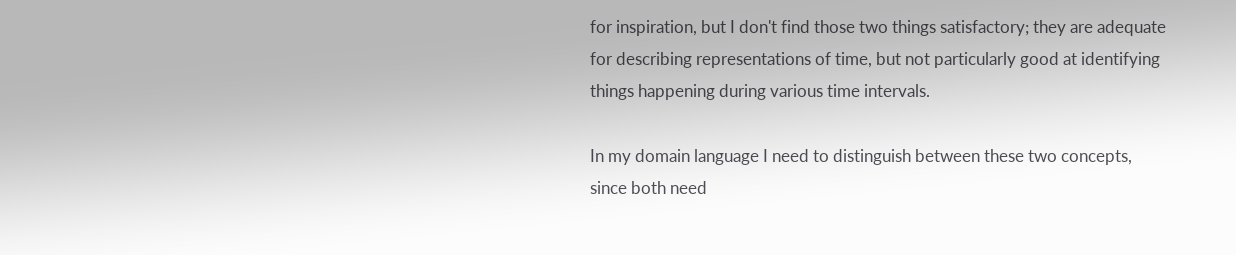for inspiration, but I don't find those two things satisfactory; they are adequate for describing representations of time, but not particularly good at identifying things happening during various time intervals.

In my domain language I need to distinguish between these two concepts, since both need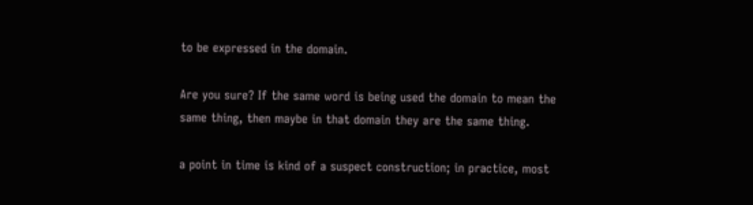to be expressed in the domain.

Are you sure? If the same word is being used the domain to mean the same thing, then maybe in that domain they are the same thing.

a point in time is kind of a suspect construction; in practice, most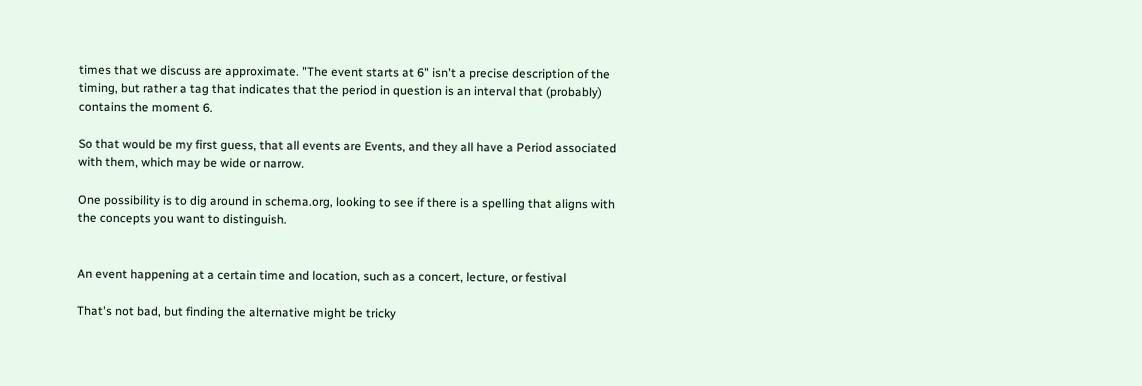times that we discuss are approximate. "The event starts at 6" isn't a precise description of the timing, but rather a tag that indicates that the period in question is an interval that (probably) contains the moment 6.

So that would be my first guess, that all events are Events, and they all have a Period associated with them, which may be wide or narrow.

One possibility is to dig around in schema.org, looking to see if there is a spelling that aligns with the concepts you want to distinguish.


An event happening at a certain time and location, such as a concert, lecture, or festival

That's not bad, but finding the alternative might be tricky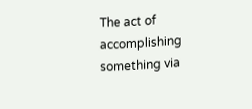The act of accomplishing something via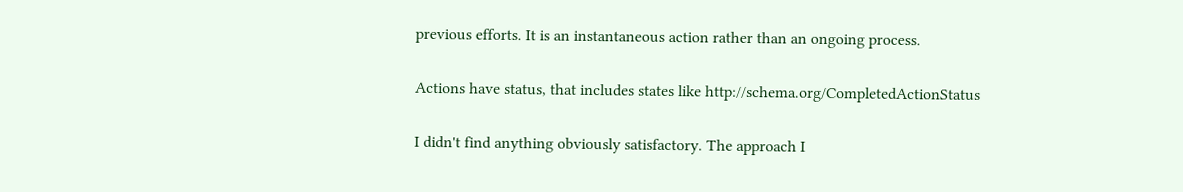previous efforts. It is an instantaneous action rather than an ongoing process.

Actions have status, that includes states like http://schema.org/CompletedActionStatus

I didn't find anything obviously satisfactory. The approach I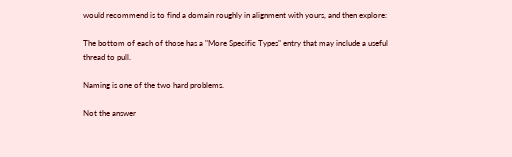would recommend is to find a domain roughly in alignment with yours, and then explore:

The bottom of each of those has a "More Specific Types" entry that may include a useful thread to pull.

Naming is one of the two hard problems.

Not the answer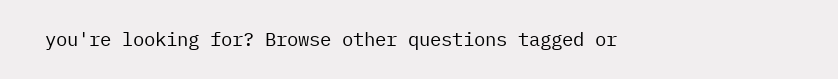you're looking for? Browse other questions tagged or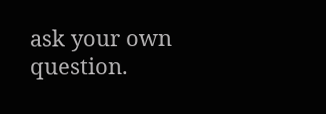ask your own question.